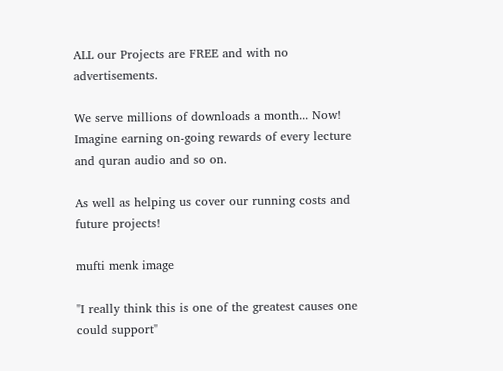ALL our Projects are FREE and with no advertisements.

We serve millions of downloads a month... Now! Imagine earning on-going rewards of every lecture and quran audio and so on.

As well as helping us cover our running costs and future projects!

mufti menk image

"I really think this is one of the greatest causes one could support"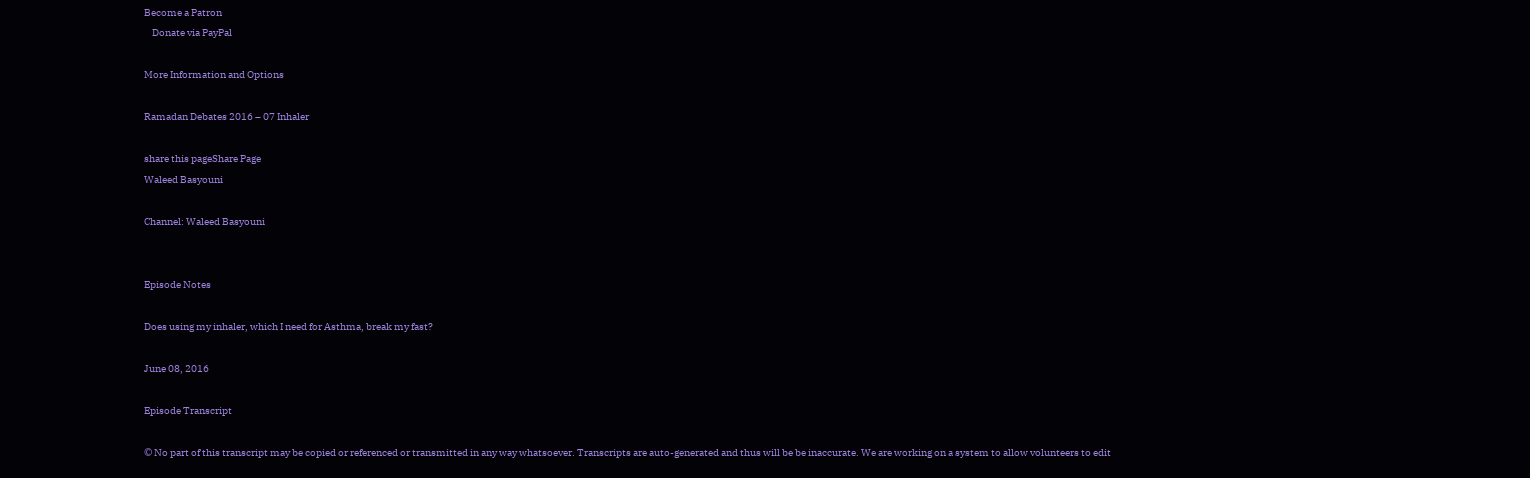Become a Patron
    Donate via PayPal

More Information and Options

Ramadan Debates 2016 – 07 Inhaler

share this pageShare Page
Waleed Basyouni

Channel: Waleed Basyouni


Episode Notes

Does using my inhaler, which I need for Asthma, break my fast?

June 08, 2016

Episode Transcript

© No part of this transcript may be copied or referenced or transmitted in any way whatsoever. Transcripts are auto-generated and thus will be be inaccurate. We are working on a system to allow volunteers to edit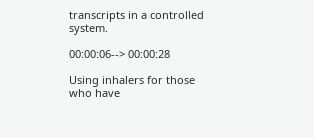transcripts in a controlled system.

00:00:06--> 00:00:28

Using inhalers for those who have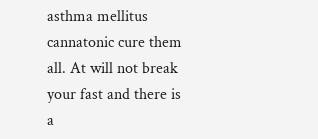asthma mellitus cannatonic cure them all. At will not break your fast and there is a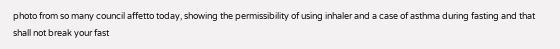photo from so many council affetto today, showing the permissibility of using inhaler and a case of asthma during fasting and that shall not break your fast